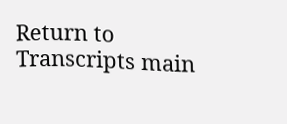Return to Transcripts main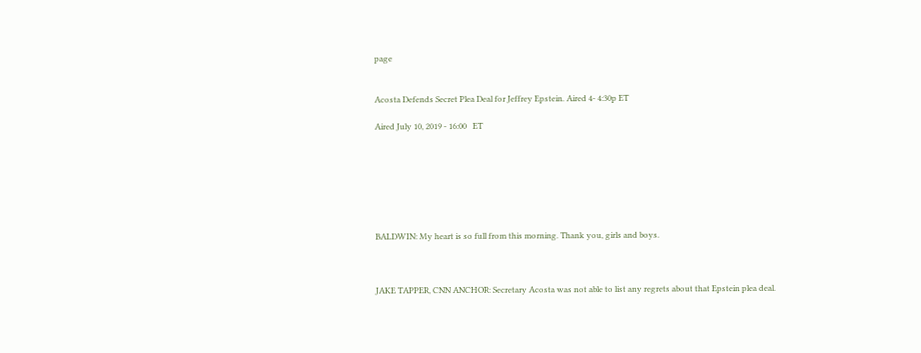page


Acosta Defends Secret Plea Deal for Jeffrey Epstein. Aired 4- 4:30p ET

Aired July 10, 2019 - 16:00   ET







BALDWIN: My heart is so full from this morning. Thank you, girls and boys.



JAKE TAPPER, CNN ANCHOR: Secretary Acosta was not able to list any regrets about that Epstein plea deal.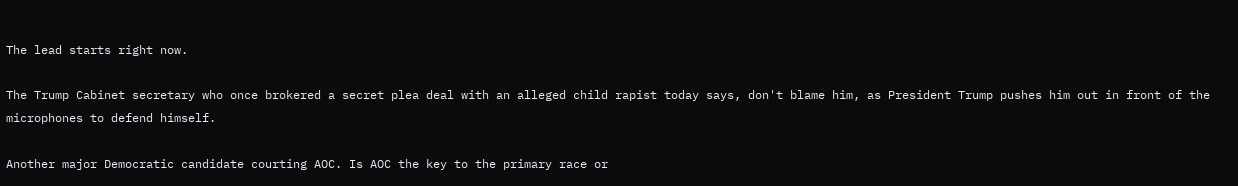The lead starts right now.

The Trump Cabinet secretary who once brokered a secret plea deal with an alleged child rapist today says, don't blame him, as President Trump pushes him out in front of the microphones to defend himself.

Another major Democratic candidate courting AOC. Is AOC the key to the primary race or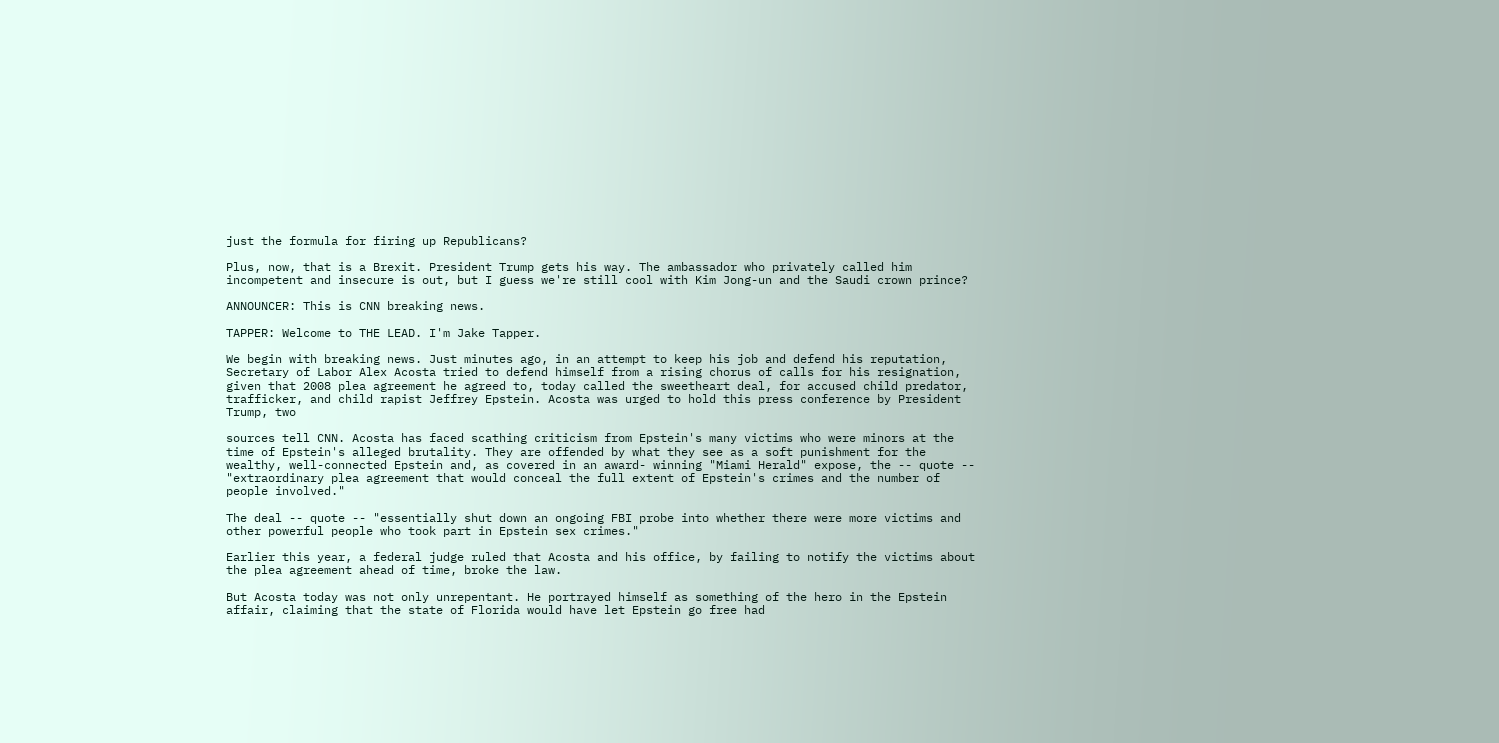just the formula for firing up Republicans?

Plus, now, that is a Brexit. President Trump gets his way. The ambassador who privately called him incompetent and insecure is out, but I guess we're still cool with Kim Jong-un and the Saudi crown prince?

ANNOUNCER: This is CNN breaking news.

TAPPER: Welcome to THE LEAD. I'm Jake Tapper.

We begin with breaking news. Just minutes ago, in an attempt to keep his job and defend his reputation, Secretary of Labor Alex Acosta tried to defend himself from a rising chorus of calls for his resignation, given that 2008 plea agreement he agreed to, today called the sweetheart deal, for accused child predator, trafficker, and child rapist Jeffrey Epstein. Acosta was urged to hold this press conference by President Trump, two

sources tell CNN. Acosta has faced scathing criticism from Epstein's many victims who were minors at the time of Epstein's alleged brutality. They are offended by what they see as a soft punishment for the wealthy, well-connected Epstein and, as covered in an award- winning "Miami Herald" expose, the -- quote -- "extraordinary plea agreement that would conceal the full extent of Epstein's crimes and the number of people involved."

The deal -- quote -- "essentially shut down an ongoing FBI probe into whether there were more victims and other powerful people who took part in Epstein sex crimes."

Earlier this year, a federal judge ruled that Acosta and his office, by failing to notify the victims about the plea agreement ahead of time, broke the law.

But Acosta today was not only unrepentant. He portrayed himself as something of the hero in the Epstein affair, claiming that the state of Florida would have let Epstein go free had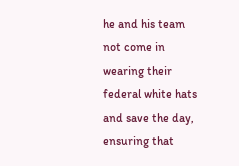he and his team not come in wearing their federal white hats and save the day, ensuring that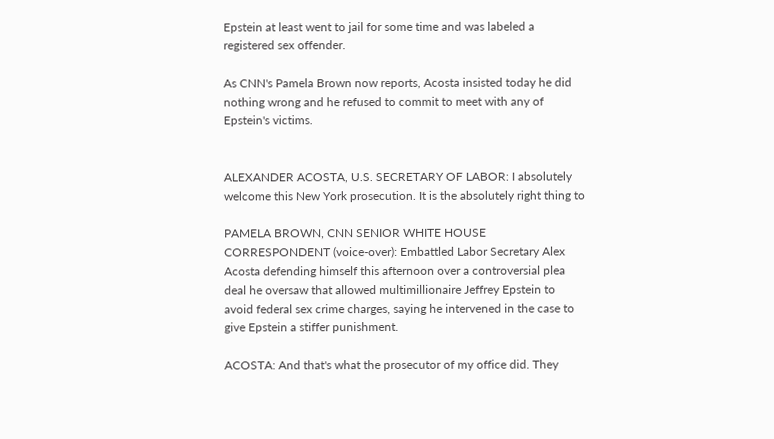Epstein at least went to jail for some time and was labeled a registered sex offender.

As CNN's Pamela Brown now reports, Acosta insisted today he did nothing wrong and he refused to commit to meet with any of Epstein's victims.


ALEXANDER ACOSTA, U.S. SECRETARY OF LABOR: I absolutely welcome this New York prosecution. It is the absolutely right thing to

PAMELA BROWN, CNN SENIOR WHITE HOUSE CORRESPONDENT (voice-over): Embattled Labor Secretary Alex Acosta defending himself this afternoon over a controversial plea deal he oversaw that allowed multimillionaire Jeffrey Epstein to avoid federal sex crime charges, saying he intervened in the case to give Epstein a stiffer punishment.

ACOSTA: And that's what the prosecutor of my office did. They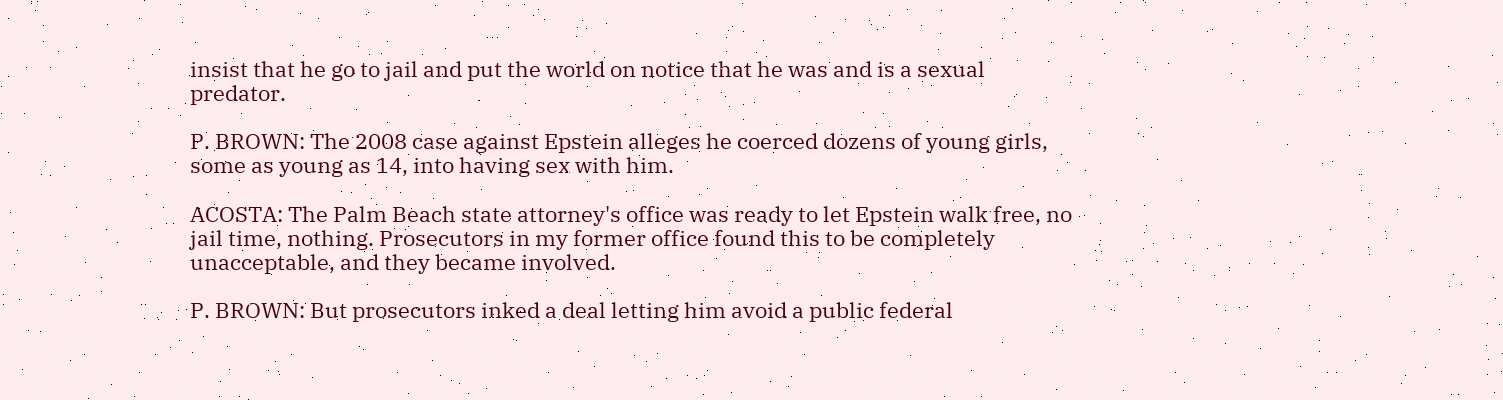insist that he go to jail and put the world on notice that he was and is a sexual predator.

P. BROWN: The 2008 case against Epstein alleges he coerced dozens of young girls, some as young as 14, into having sex with him.

ACOSTA: The Palm Beach state attorney's office was ready to let Epstein walk free, no jail time, nothing. Prosecutors in my former office found this to be completely unacceptable, and they became involved.

P. BROWN: But prosecutors inked a deal letting him avoid a public federal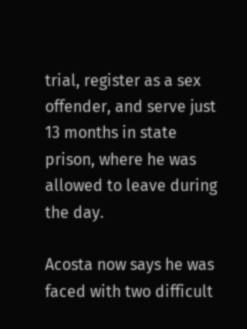trial, register as a sex offender, and serve just 13 months in state prison, where he was allowed to leave during the day.

Acosta now says he was faced with two difficult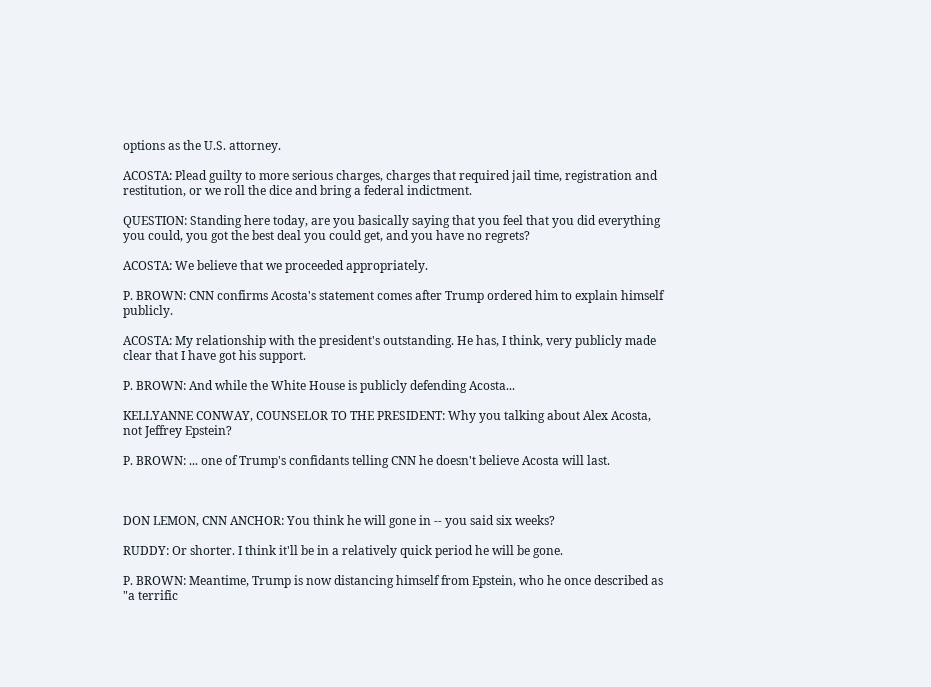options as the U.S. attorney.

ACOSTA: Plead guilty to more serious charges, charges that required jail time, registration and restitution, or we roll the dice and bring a federal indictment.

QUESTION: Standing here today, are you basically saying that you feel that you did everything you could, you got the best deal you could get, and you have no regrets?

ACOSTA: We believe that we proceeded appropriately.

P. BROWN: CNN confirms Acosta's statement comes after Trump ordered him to explain himself publicly.

ACOSTA: My relationship with the president's outstanding. He has, I think, very publicly made clear that I have got his support.

P. BROWN: And while the White House is publicly defending Acosta...

KELLYANNE CONWAY, COUNSELOR TO THE PRESIDENT: Why you talking about Alex Acosta, not Jeffrey Epstein?

P. BROWN: ... one of Trump's confidants telling CNN he doesn't believe Acosta will last.



DON LEMON, CNN ANCHOR: You think he will gone in -- you said six weeks?

RUDDY: Or shorter. I think it'll be in a relatively quick period he will be gone.

P. BROWN: Meantime, Trump is now distancing himself from Epstein, who he once described as "a terrific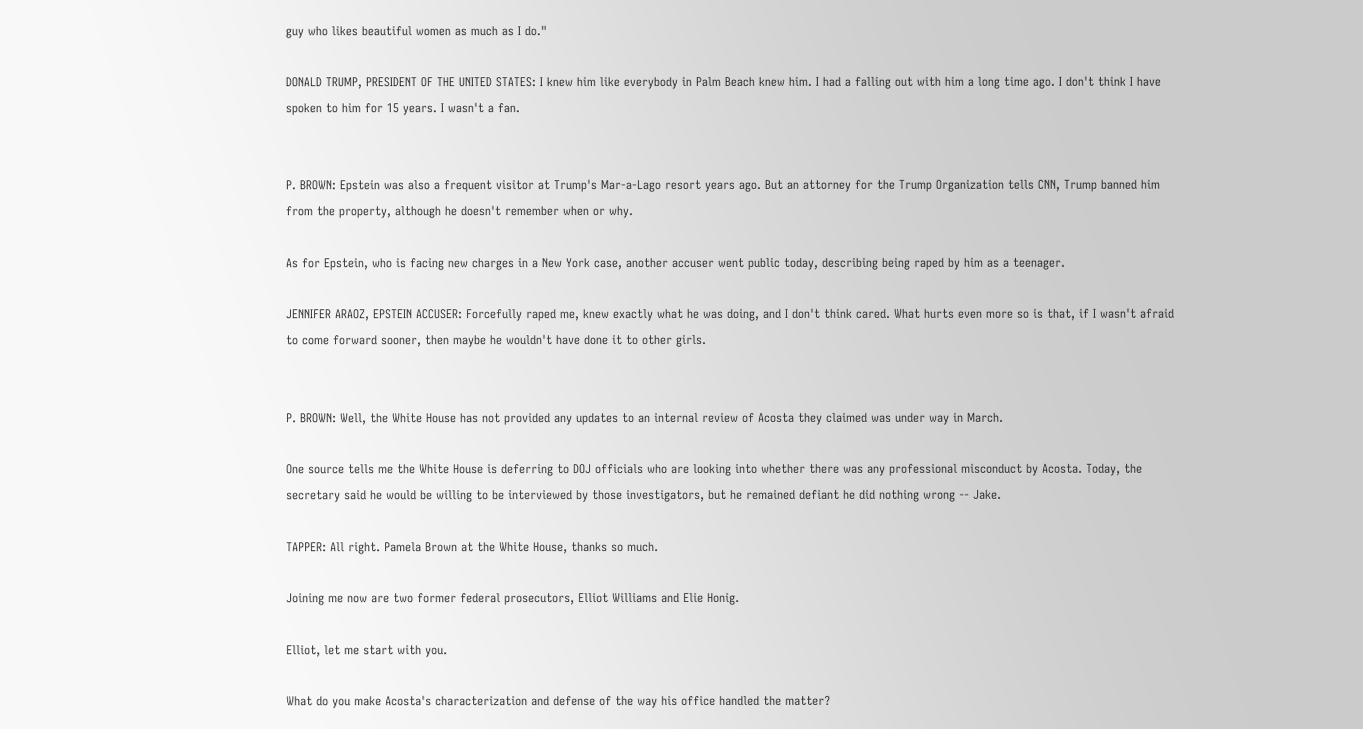guy who likes beautiful women as much as I do."

DONALD TRUMP, PRESIDENT OF THE UNITED STATES: I knew him like everybody in Palm Beach knew him. I had a falling out with him a long time ago. I don't think I have spoken to him for 15 years. I wasn't a fan.


P. BROWN: Epstein was also a frequent visitor at Trump's Mar-a-Lago resort years ago. But an attorney for the Trump Organization tells CNN, Trump banned him from the property, although he doesn't remember when or why.

As for Epstein, who is facing new charges in a New York case, another accuser went public today, describing being raped by him as a teenager.

JENNIFER ARAOZ, EPSTEIN ACCUSER: Forcefully raped me, knew exactly what he was doing, and I don't think cared. What hurts even more so is that, if I wasn't afraid to come forward sooner, then maybe he wouldn't have done it to other girls.


P. BROWN: Well, the White House has not provided any updates to an internal review of Acosta they claimed was under way in March.

One source tells me the White House is deferring to DOJ officials who are looking into whether there was any professional misconduct by Acosta. Today, the secretary said he would be willing to be interviewed by those investigators, but he remained defiant he did nothing wrong -- Jake.

TAPPER: All right. Pamela Brown at the White House, thanks so much.

Joining me now are two former federal prosecutors, Elliot Williams and Elie Honig.

Elliot, let me start with you.

What do you make Acosta's characterization and defense of the way his office handled the matter?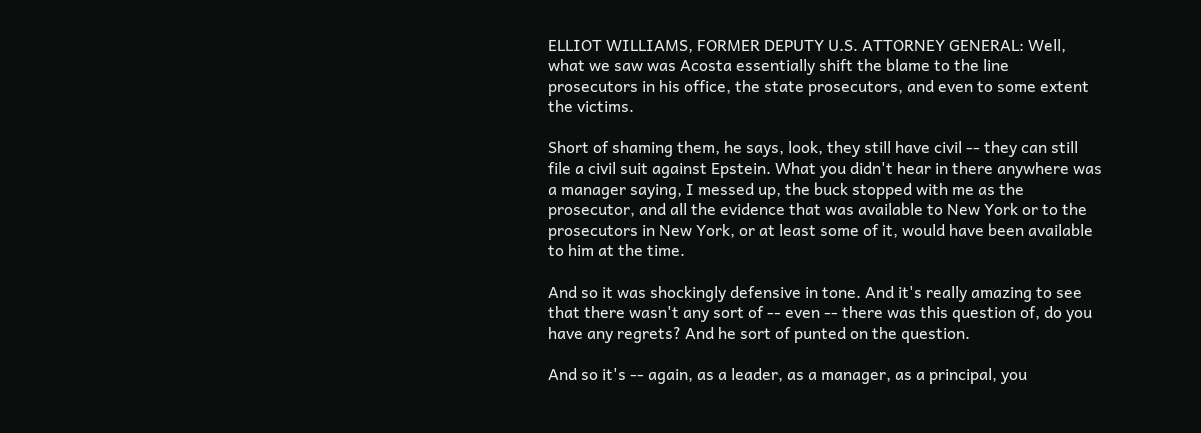ELLIOT WILLIAMS, FORMER DEPUTY U.S. ATTORNEY GENERAL: Well, what we saw was Acosta essentially shift the blame to the line prosecutors in his office, the state prosecutors, and even to some extent the victims.

Short of shaming them, he says, look, they still have civil -- they can still file a civil suit against Epstein. What you didn't hear in there anywhere was a manager saying, I messed up, the buck stopped with me as the prosecutor, and all the evidence that was available to New York or to the prosecutors in New York, or at least some of it, would have been available to him at the time.

And so it was shockingly defensive in tone. And it's really amazing to see that there wasn't any sort of -- even -- there was this question of, do you have any regrets? And he sort of punted on the question.

And so it's -- again, as a leader, as a manager, as a principal, you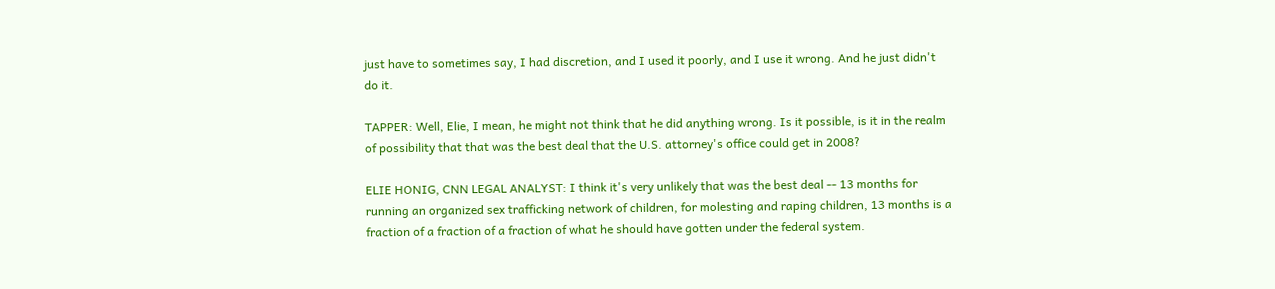just have to sometimes say, I had discretion, and I used it poorly, and I use it wrong. And he just didn't do it.

TAPPER: Well, Elie, I mean, he might not think that he did anything wrong. Is it possible, is it in the realm of possibility that that was the best deal that the U.S. attorney's office could get in 2008?

ELIE HONIG, CNN LEGAL ANALYST: I think it's very unlikely that was the best deal -- 13 months for running an organized sex trafficking network of children, for molesting and raping children, 13 months is a fraction of a fraction of a fraction of what he should have gotten under the federal system.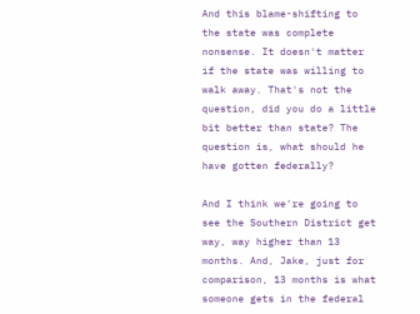And this blame-shifting to the state was complete nonsense. It doesn't matter if the state was willing to walk away. That's not the question, did you do a little bit better than state? The question is, what should he have gotten federally?

And I think we're going to see the Southern District get way, way higher than 13 months. And, Jake, just for comparison, 13 months is what someone gets in the federal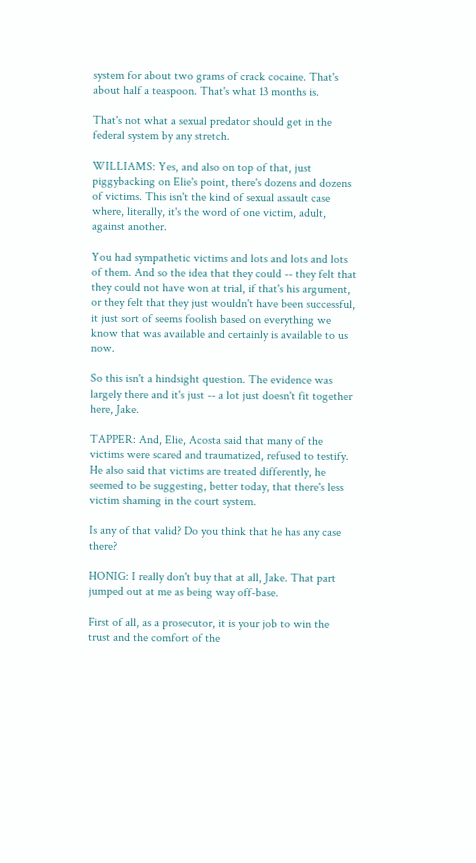system for about two grams of crack cocaine. That's about half a teaspoon. That's what 13 months is.

That's not what a sexual predator should get in the federal system by any stretch.

WILLIAMS: Yes, and also on top of that, just piggybacking on Elie's point, there's dozens and dozens of victims. This isn't the kind of sexual assault case where, literally, it's the word of one victim, adult, against another.

You had sympathetic victims and lots and lots and lots of them. And so the idea that they could -- they felt that they could not have won at trial, if that's his argument, or they felt that they just wouldn't have been successful, it just sort of seems foolish based on everything we know that was available and certainly is available to us now.

So this isn't a hindsight question. The evidence was largely there and it's just -- a lot just doesn't fit together here, Jake.

TAPPER: And, Elie, Acosta said that many of the victims were scared and traumatized, refused to testify. He also said that victims are treated differently, he seemed to be suggesting, better today, that there's less victim shaming in the court system.

Is any of that valid? Do you think that he has any case there?

HONIG: I really don't buy that at all, Jake. That part jumped out at me as being way off-base.

First of all, as a prosecutor, it is your job to win the trust and the comfort of the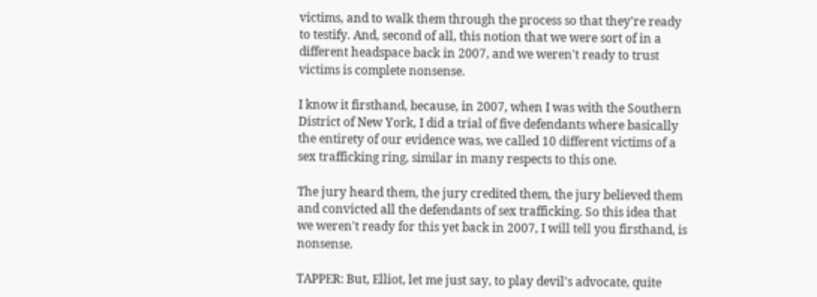victims, and to walk them through the process so that they're ready to testify. And, second of all, this notion that we were sort of in a different headspace back in 2007, and we weren't ready to trust victims is complete nonsense.

I know it firsthand, because, in 2007, when I was with the Southern District of New York, I did a trial of five defendants where basically the entirety of our evidence was, we called 10 different victims of a sex trafficking ring, similar in many respects to this one.

The jury heard them, the jury credited them, the jury believed them and convicted all the defendants of sex trafficking. So this idea that we weren't ready for this yet back in 2007, I will tell you firsthand, is nonsense.

TAPPER: But, Elliot, let me just say, to play devil's advocate, quite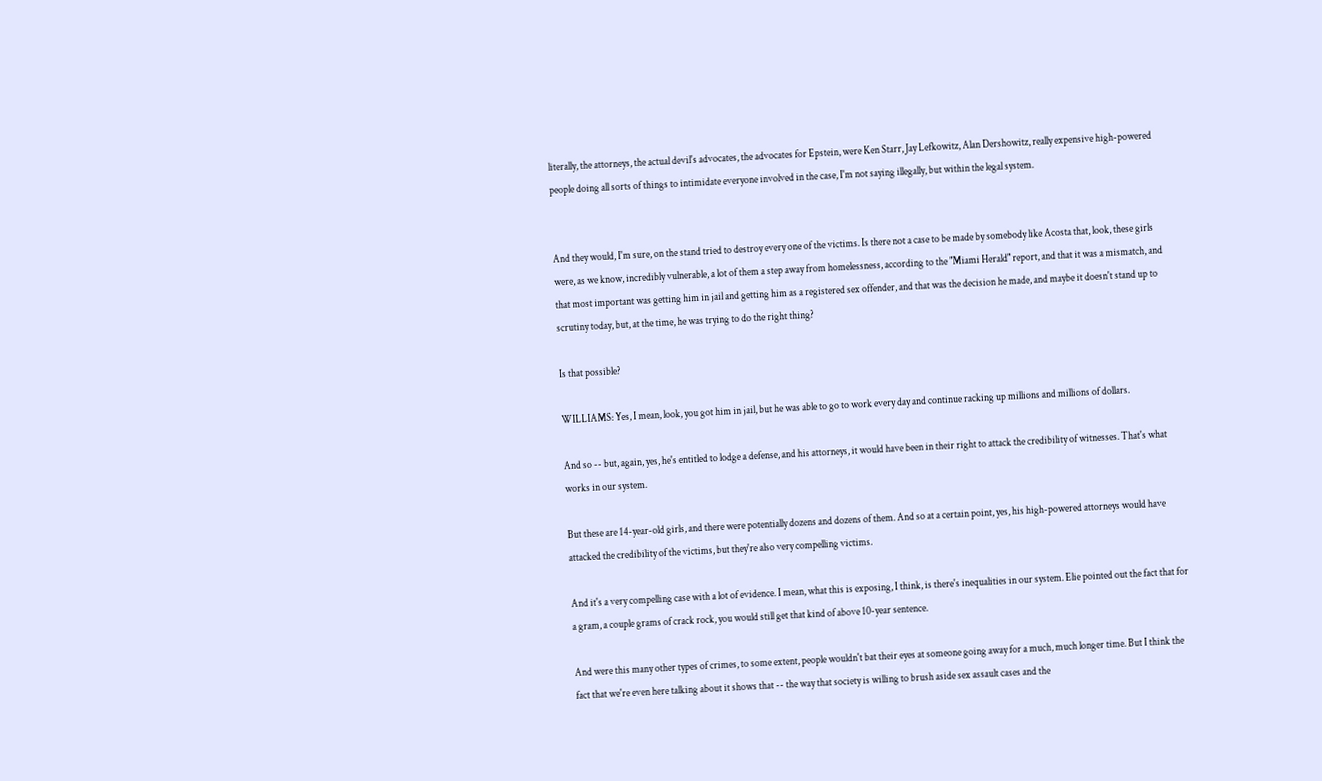literally, the attorneys, the actual devil's advocates, the advocates for Epstein, were Ken Starr, Jay Lefkowitz, Alan Dershowitz, really expensive high-powered people doing all sorts of things to intimidate everyone involved in the case, I'm not saying illegally, but within the legal system.


And they would, I'm sure, on the stand tried to destroy every one of the victims. Is there not a case to be made by somebody like Acosta that, look, these girls were, as we know, incredibly vulnerable, a lot of them a step away from homelessness, according to the "Miami Herald" report, and that it was a mismatch, and that most important was getting him in jail and getting him as a registered sex offender, and that was the decision he made, and maybe it doesn't stand up to scrutiny today, but, at the time, he was trying to do the right thing?

Is that possible?

WILLIAMS: Yes, I mean, look, you got him in jail, but he was able to go to work every day and continue racking up millions and millions of dollars.

And so -- but, again, yes, he's entitled to lodge a defense, and his attorneys, it would have been in their right to attack the credibility of witnesses. That's what works in our system.

But these are 14-year-old girls, and there were potentially dozens and dozens of them. And so at a certain point, yes, his high-powered attorneys would have attacked the credibility of the victims, but they're also very compelling victims.

And it's a very compelling case with a lot of evidence. I mean, what this is exposing, I think, is there's inequalities in our system. Elie pointed out the fact that for a gram, a couple grams of crack rock, you would still get that kind of above 10-year sentence.

And were this many other types of crimes, to some extent, people wouldn't bat their eyes at someone going away for a much, much longer time. But I think the fact that we're even here talking about it shows that -- the way that society is willing to brush aside sex assault cases and the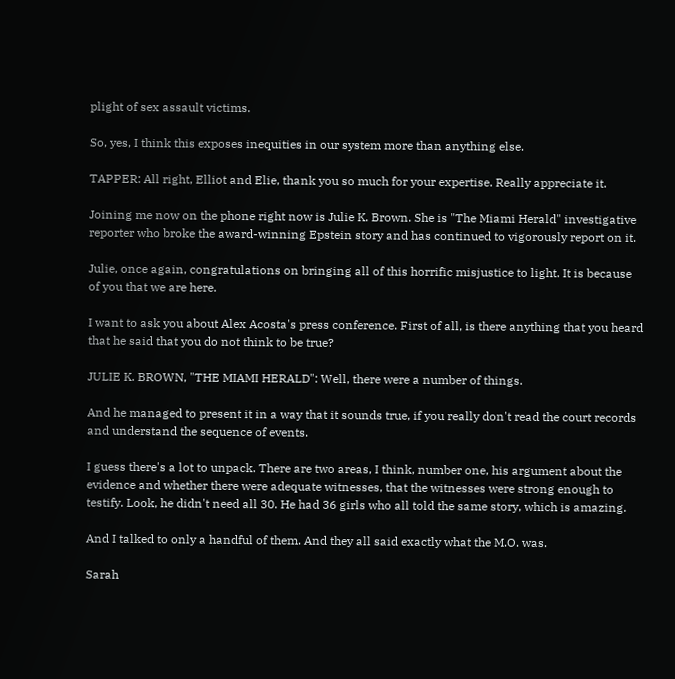plight of sex assault victims.

So, yes, I think this exposes inequities in our system more than anything else.

TAPPER: All right, Elliot and Elie, thank you so much for your expertise. Really appreciate it.

Joining me now on the phone right now is Julie K. Brown. She is "The Miami Herald" investigative reporter who broke the award-winning Epstein story and has continued to vigorously report on it.

Julie, once again, congratulations on bringing all of this horrific misjustice to light. It is because of you that we are here.

I want to ask you about Alex Acosta's press conference. First of all, is there anything that you heard that he said that you do not think to be true?

JULIE K. BROWN, "THE MIAMI HERALD": Well, there were a number of things.

And he managed to present it in a way that it sounds true, if you really don't read the court records and understand the sequence of events.

I guess there's a lot to unpack. There are two areas, I think, number one, his argument about the evidence and whether there were adequate witnesses, that the witnesses were strong enough to testify. Look, he didn't need all 30. He had 36 girls who all told the same story, which is amazing.

And I talked to only a handful of them. And they all said exactly what the M.O. was.

Sarah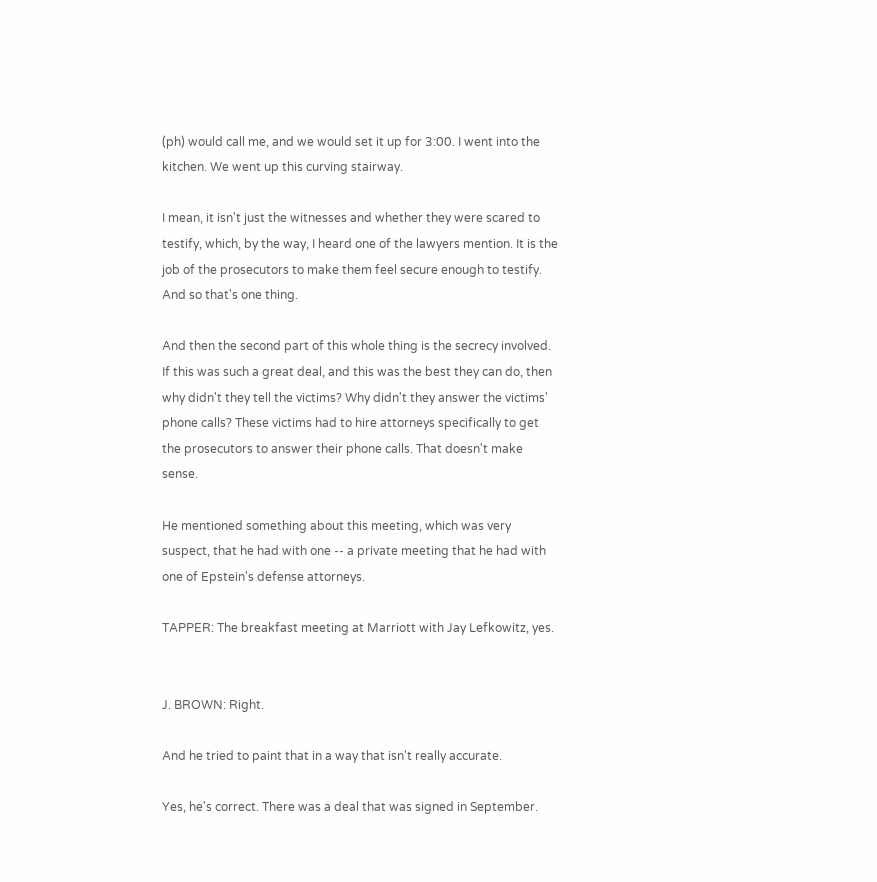(ph) would call me, and we would set it up for 3:00. I went into the kitchen. We went up this curving stairway.

I mean, it isn't just the witnesses and whether they were scared to testify, which, by the way, I heard one of the lawyers mention. It is the job of the prosecutors to make them feel secure enough to testify. And so that's one thing.

And then the second part of this whole thing is the secrecy involved. If this was such a great deal, and this was the best they can do, then why didn't they tell the victims? Why didn't they answer the victims' phone calls? These victims had to hire attorneys specifically to get the prosecutors to answer their phone calls. That doesn't make sense.

He mentioned something about this meeting, which was very suspect, that he had with one -- a private meeting that he had with one of Epstein's defense attorneys.

TAPPER: The breakfast meeting at Marriott with Jay Lefkowitz, yes.


J. BROWN: Right.

And he tried to paint that in a way that isn't really accurate.

Yes, he's correct. There was a deal that was signed in September.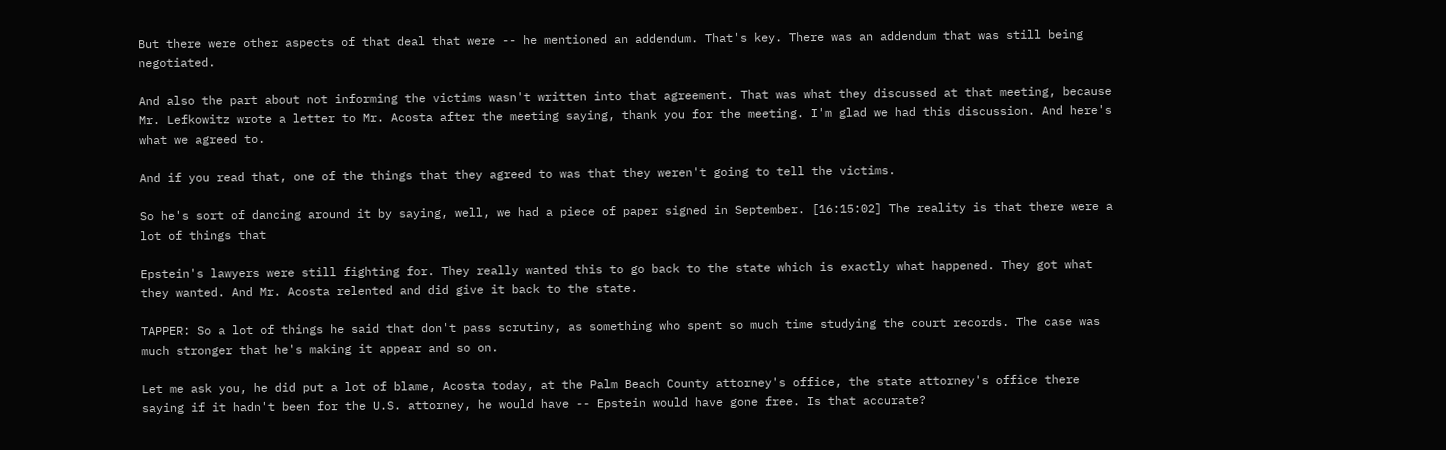But there were other aspects of that deal that were -- he mentioned an addendum. That's key. There was an addendum that was still being negotiated.

And also the part about not informing the victims wasn't written into that agreement. That was what they discussed at that meeting, because Mr. Lefkowitz wrote a letter to Mr. Acosta after the meeting saying, thank you for the meeting. I'm glad we had this discussion. And here's what we agreed to.

And if you read that, one of the things that they agreed to was that they weren't going to tell the victims.

So he's sort of dancing around it by saying, well, we had a piece of paper signed in September. [16:15:02] The reality is that there were a lot of things that

Epstein's lawyers were still fighting for. They really wanted this to go back to the state which is exactly what happened. They got what they wanted. And Mr. Acosta relented and did give it back to the state.

TAPPER: So a lot of things he said that don't pass scrutiny, as something who spent so much time studying the court records. The case was much stronger that he's making it appear and so on.

Let me ask you, he did put a lot of blame, Acosta today, at the Palm Beach County attorney's office, the state attorney's office there saying if it hadn't been for the U.S. attorney, he would have -- Epstein would have gone free. Is that accurate?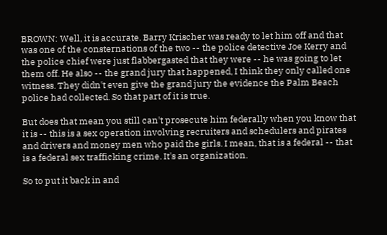BROWN: Well, it is accurate. Barry Krischer was ready to let him off and that was one of the consternations of the two -- the police detective Joe Kerry and the police chief were just flabbergasted that they were -- he was going to let them off. He also -- the grand jury that happened, I think they only called one witness. They didn't even give the grand jury the evidence the Palm Beach police had collected. So that part of it is true.

But does that mean you still can't prosecute him federally when you know that it is -- this is a sex operation involving recruiters and schedulers and pirates and drivers and money men who paid the girls. I mean, that is a federal -- that is a federal sex trafficking crime. It's an organization.

So to put it back in and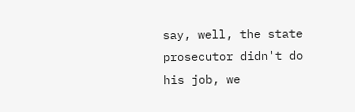say, well, the state prosecutor didn't do his job, we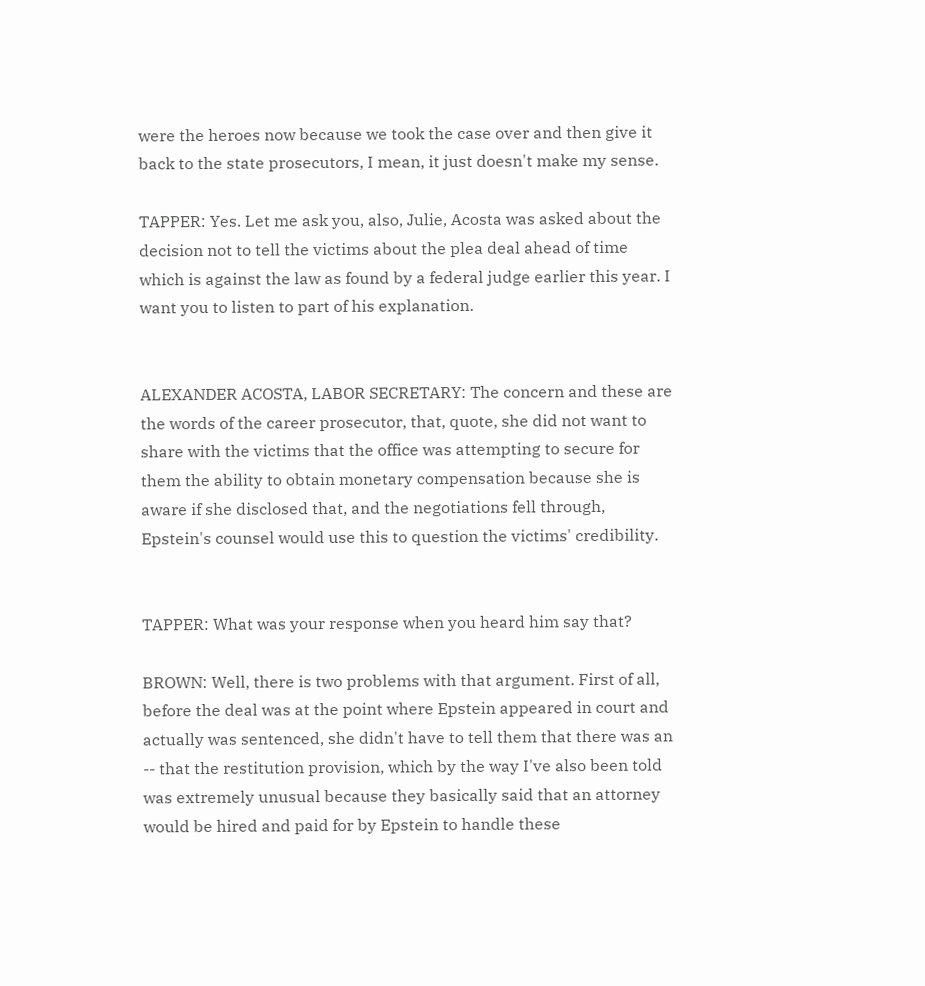were the heroes now because we took the case over and then give it back to the state prosecutors, I mean, it just doesn't make my sense.

TAPPER: Yes. Let me ask you, also, Julie, Acosta was asked about the decision not to tell the victims about the plea deal ahead of time which is against the law as found by a federal judge earlier this year. I want you to listen to part of his explanation.


ALEXANDER ACOSTA, LABOR SECRETARY: The concern and these are the words of the career prosecutor, that, quote, she did not want to share with the victims that the office was attempting to secure for them the ability to obtain monetary compensation because she is aware if she disclosed that, and the negotiations fell through, Epstein's counsel would use this to question the victims' credibility.


TAPPER: What was your response when you heard him say that?

BROWN: Well, there is two problems with that argument. First of all, before the deal was at the point where Epstein appeared in court and actually was sentenced, she didn't have to tell them that there was an -- that the restitution provision, which by the way I've also been told was extremely unusual because they basically said that an attorney would be hired and paid for by Epstein to handle these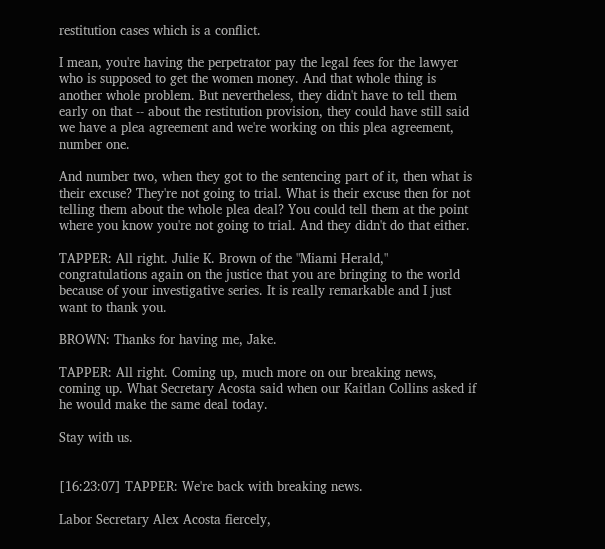restitution cases which is a conflict.

I mean, you're having the perpetrator pay the legal fees for the lawyer who is supposed to get the women money. And that whole thing is another whole problem. But nevertheless, they didn't have to tell them early on that -- about the restitution provision, they could have still said we have a plea agreement and we're working on this plea agreement, number one.

And number two, when they got to the sentencing part of it, then what is their excuse? They're not going to trial. What is their excuse then for not telling them about the whole plea deal? You could tell them at the point where you know you're not going to trial. And they didn't do that either.

TAPPER: All right. Julie K. Brown of the "Miami Herald," congratulations again on the justice that you are bringing to the world because of your investigative series. It is really remarkable and I just want to thank you.

BROWN: Thanks for having me, Jake.

TAPPER: All right. Coming up, much more on our breaking news, coming up. What Secretary Acosta said when our Kaitlan Collins asked if he would make the same deal today.

Stay with us.


[16:23:07] TAPPER: We're back with breaking news.

Labor Secretary Alex Acosta fiercely,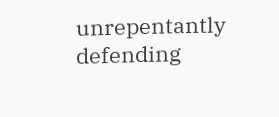unrepentantly defending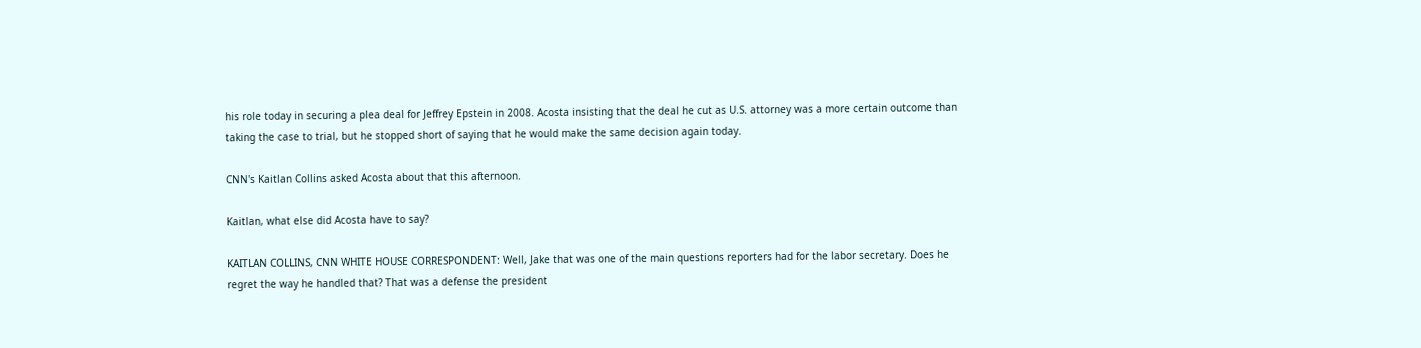his role today in securing a plea deal for Jeffrey Epstein in 2008. Acosta insisting that the deal he cut as U.S. attorney was a more certain outcome than taking the case to trial, but he stopped short of saying that he would make the same decision again today.

CNN's Kaitlan Collins asked Acosta about that this afternoon.

Kaitlan, what else did Acosta have to say?

KAITLAN COLLINS, CNN WHITE HOUSE CORRESPONDENT: Well, Jake that was one of the main questions reporters had for the labor secretary. Does he regret the way he handled that? That was a defense the president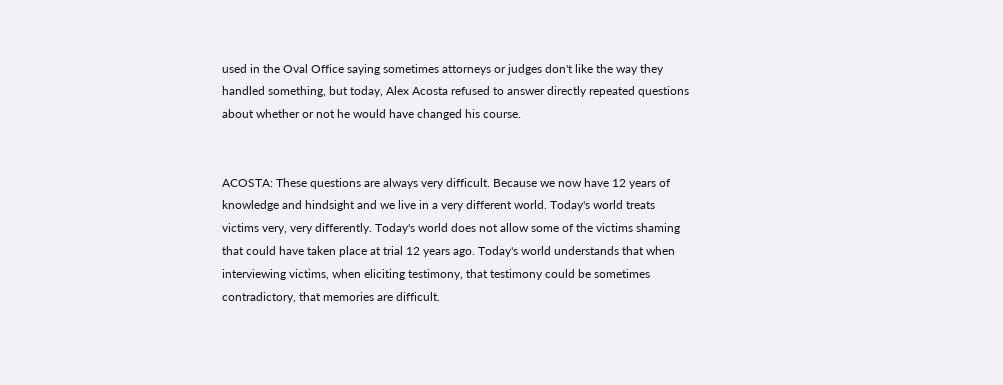used in the Oval Office saying sometimes attorneys or judges don't like the way they handled something, but today, Alex Acosta refused to answer directly repeated questions about whether or not he would have changed his course.


ACOSTA: These questions are always very difficult. Because we now have 12 years of knowledge and hindsight and we live in a very different world. Today's world treats victims very, very differently. Today's world does not allow some of the victims shaming that could have taken place at trial 12 years ago. Today's world understands that when interviewing victims, when eliciting testimony, that testimony could be sometimes contradictory, that memories are difficult.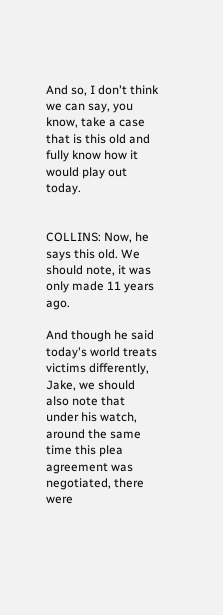And so, I don't think we can say, you know, take a case that is this old and fully know how it would play out today.


COLLINS: Now, he says this old. We should note, it was only made 11 years ago.

And though he said today's world treats victims differently, Jake, we should also note that under his watch, around the same time this plea agreement was negotiated, there were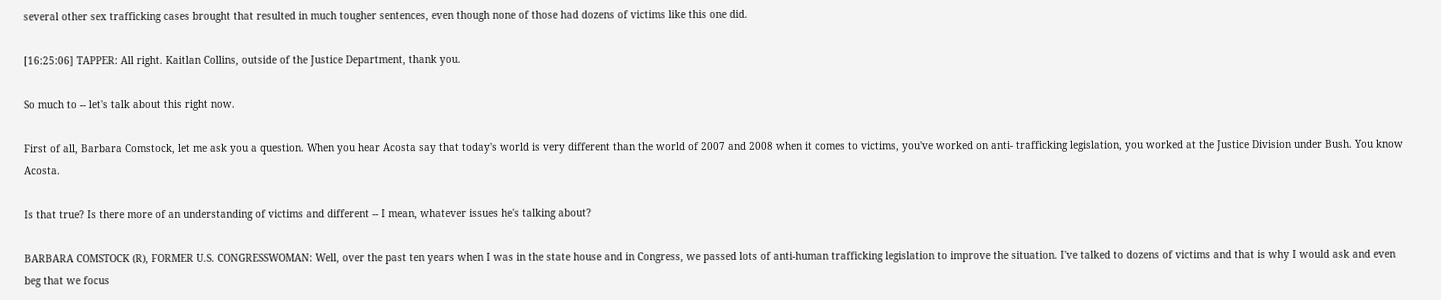several other sex trafficking cases brought that resulted in much tougher sentences, even though none of those had dozens of victims like this one did.

[16:25:06] TAPPER: All right. Kaitlan Collins, outside of the Justice Department, thank you.

So much to -- let's talk about this right now.

First of all, Barbara Comstock, let me ask you a question. When you hear Acosta say that today's world is very different than the world of 2007 and 2008 when it comes to victims, you've worked on anti- trafficking legislation, you worked at the Justice Division under Bush. You know Acosta.

Is that true? Is there more of an understanding of victims and different -- I mean, whatever issues he's talking about?

BARBARA COMSTOCK (R), FORMER U.S. CONGRESSWOMAN: Well, over the past ten years when I was in the state house and in Congress, we passed lots of anti-human trafficking legislation to improve the situation. I've talked to dozens of victims and that is why I would ask and even beg that we focus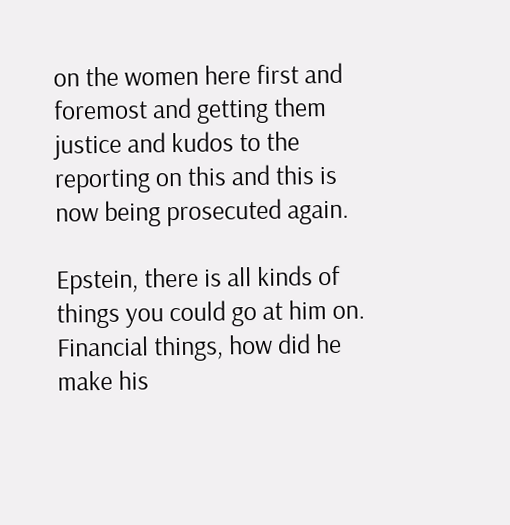on the women here first and foremost and getting them justice and kudos to the reporting on this and this is now being prosecuted again.

Epstein, there is all kinds of things you could go at him on. Financial things, how did he make his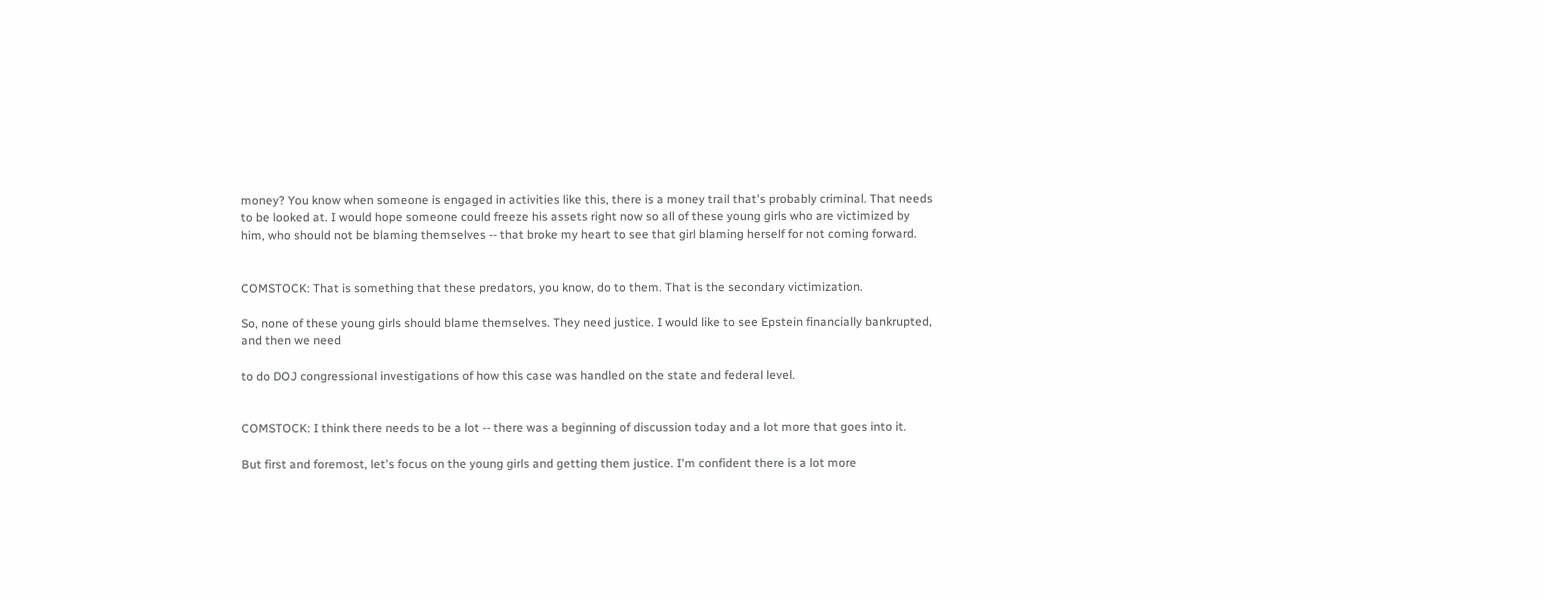money? You know when someone is engaged in activities like this, there is a money trail that's probably criminal. That needs to be looked at. I would hope someone could freeze his assets right now so all of these young girls who are victimized by him, who should not be blaming themselves -- that broke my heart to see that girl blaming herself for not coming forward.


COMSTOCK: That is something that these predators, you know, do to them. That is the secondary victimization.

So, none of these young girls should blame themselves. They need justice. I would like to see Epstein financially bankrupted, and then we need

to do DOJ congressional investigations of how this case was handled on the state and federal level.


COMSTOCK: I think there needs to be a lot -- there was a beginning of discussion today and a lot more that goes into it.

But first and foremost, let's focus on the young girls and getting them justice. I'm confident there is a lot more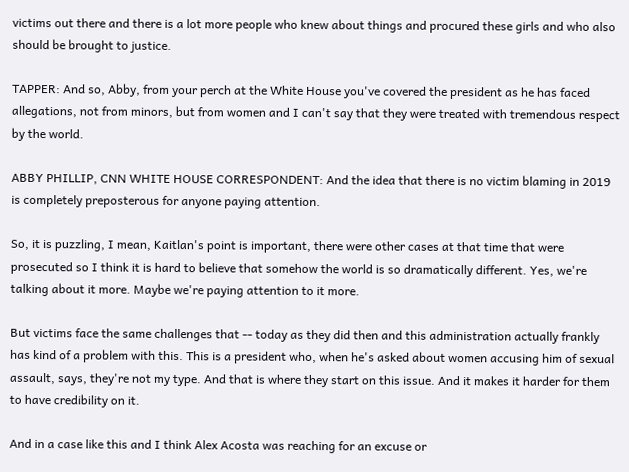victims out there and there is a lot more people who knew about things and procured these girls and who also should be brought to justice.

TAPPER: And so, Abby, from your perch at the White House you've covered the president as he has faced allegations, not from minors, but from women and I can't say that they were treated with tremendous respect by the world.

ABBY PHILLIP, CNN WHITE HOUSE CORRESPONDENT: And the idea that there is no victim blaming in 2019 is completely preposterous for anyone paying attention.

So, it is puzzling, I mean, Kaitlan's point is important, there were other cases at that time that were prosecuted so I think it is hard to believe that somehow the world is so dramatically different. Yes, we're talking about it more. Maybe we're paying attention to it more.

But victims face the same challenges that -- today as they did then and this administration actually frankly has kind of a problem with this. This is a president who, when he's asked about women accusing him of sexual assault, says, they're not my type. And that is where they start on this issue. And it makes it harder for them to have credibility on it.

And in a case like this and I think Alex Acosta was reaching for an excuse or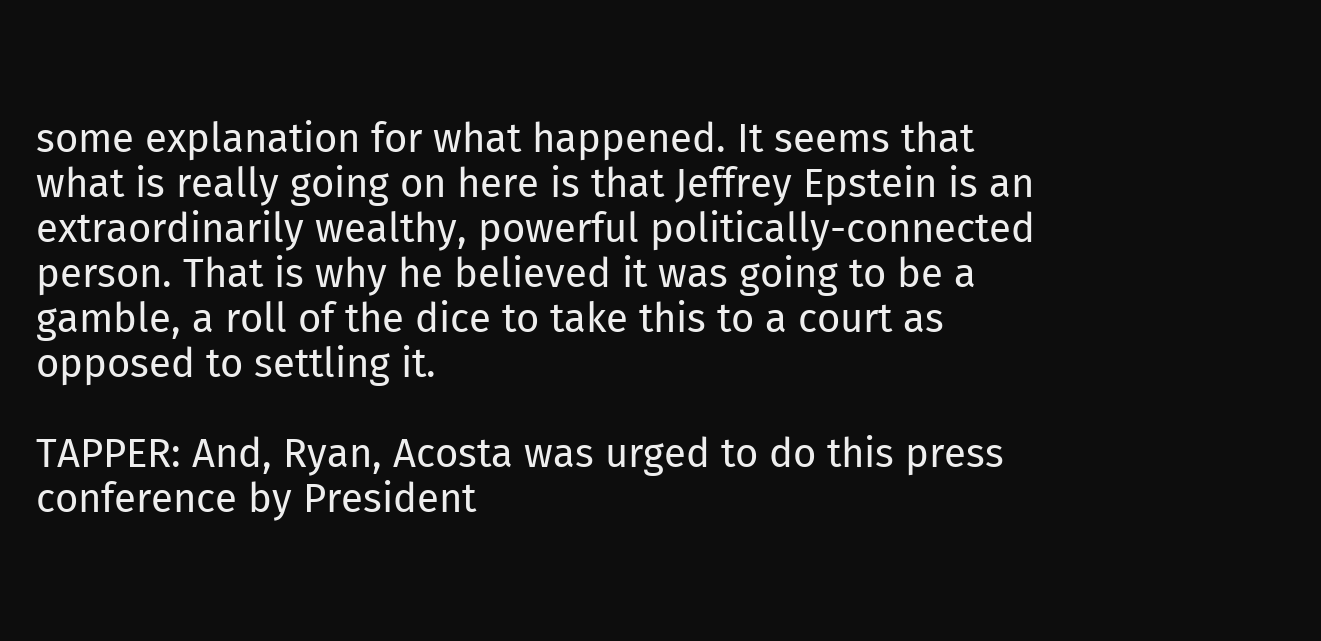some explanation for what happened. It seems that what is really going on here is that Jeffrey Epstein is an extraordinarily wealthy, powerful politically-connected person. That is why he believed it was going to be a gamble, a roll of the dice to take this to a court as opposed to settling it.

TAPPER: And, Ryan, Acosta was urged to do this press conference by President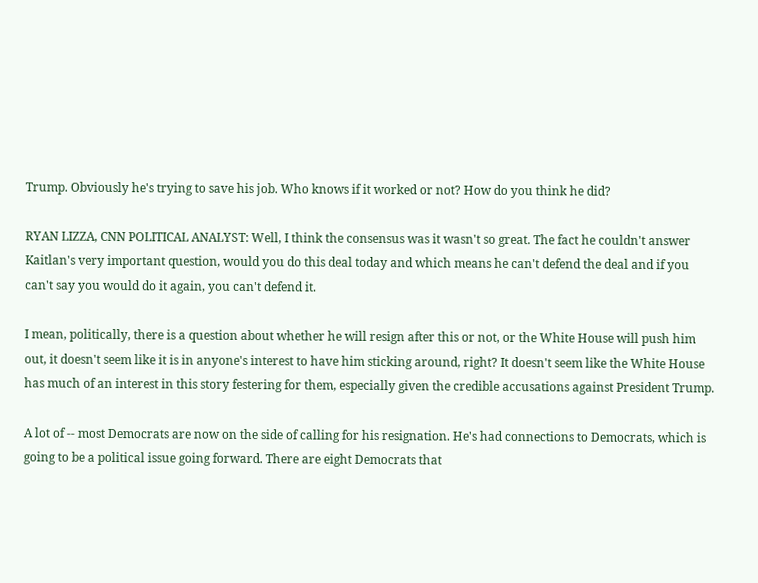Trump. Obviously he's trying to save his job. Who knows if it worked or not? How do you think he did?

RYAN LIZZA, CNN POLITICAL ANALYST: Well, I think the consensus was it wasn't so great. The fact he couldn't answer Kaitlan's very important question, would you do this deal today and which means he can't defend the deal and if you can't say you would do it again, you can't defend it.

I mean, politically, there is a question about whether he will resign after this or not, or the White House will push him out, it doesn't seem like it is in anyone's interest to have him sticking around, right? It doesn't seem like the White House has much of an interest in this story festering for them, especially given the credible accusations against President Trump.

A lot of -- most Democrats are now on the side of calling for his resignation. He's had connections to Democrats, which is going to be a political issue going forward. There are eight Democrats that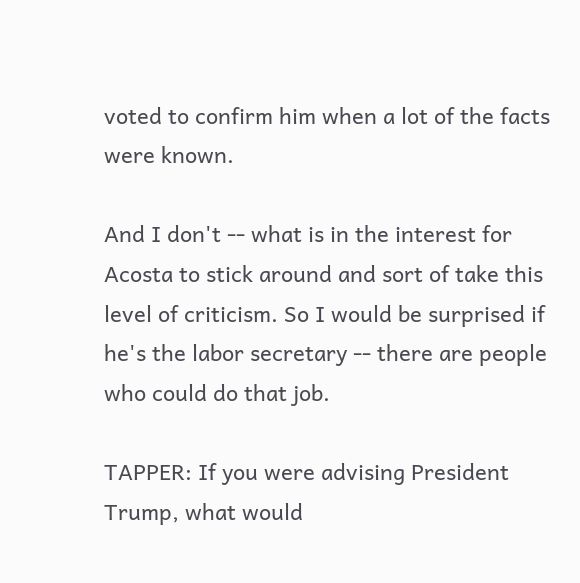voted to confirm him when a lot of the facts were known.

And I don't -- what is in the interest for Acosta to stick around and sort of take this level of criticism. So I would be surprised if he's the labor secretary -- there are people who could do that job.

TAPPER: If you were advising President Trump, what would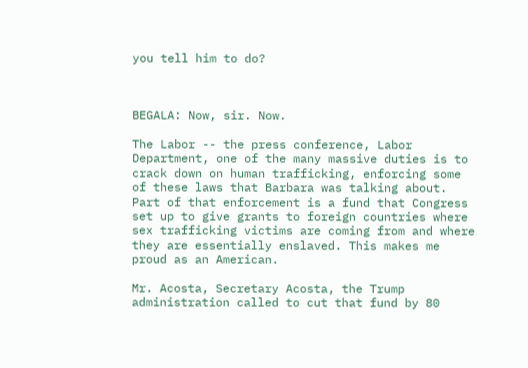you tell him to do?



BEGALA: Now, sir. Now.

The Labor -- the press conference, Labor Department, one of the many massive duties is to crack down on human trafficking, enforcing some of these laws that Barbara was talking about. Part of that enforcement is a fund that Congress set up to give grants to foreign countries where sex trafficking victims are coming from and where they are essentially enslaved. This makes me proud as an American.

Mr. Acosta, Secretary Acosta, the Trump administration called to cut that fund by 80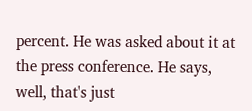percent. He was asked about it at the press conference. He says, well, that's just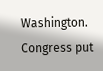Washington. Congress put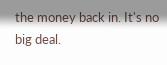the money back in. It's no big deal.